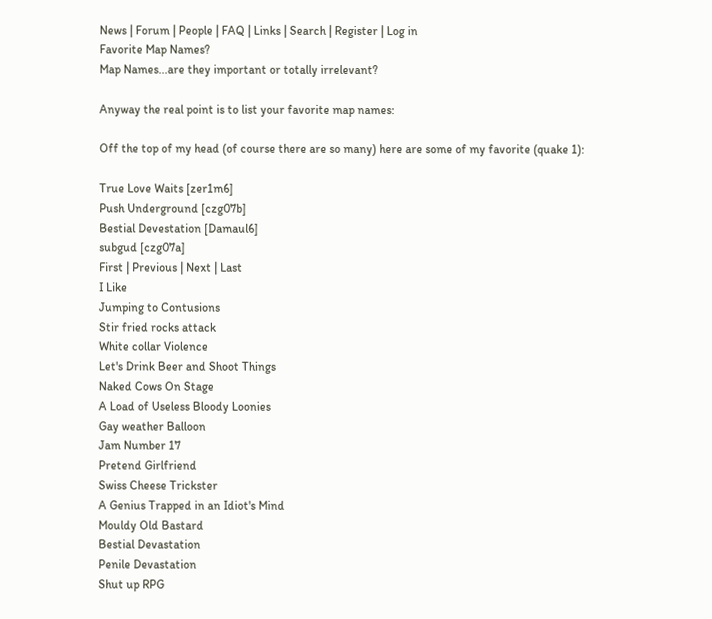News | Forum | People | FAQ | Links | Search | Register | Log in
Favorite Map Names?
Map Names...are they important or totally irrelevant?

Anyway the real point is to list your favorite map names:

Off the top of my head (of course there are so many) here are some of my favorite (quake 1):

True Love Waits [zer1m6]
Push Underground [czg07b]
Bestial Devestation [Damaul6]
subgud [czg07a]
First | Previous | Next | Last
I Like
Jumping to Contusions
Stir fried rocks attack
White collar Violence
Let's Drink Beer and Shoot Things
Naked Cows On Stage
A Load of Useless Bloody Loonies
Gay weather Balloon
Jam Number 17
Pretend Girlfriend
Swiss Cheese Trickster
A Genius Trapped in an Idiot's Mind
Mouldy Old Bastard
Bestial Devastation
Penile Devastation
Shut up RPG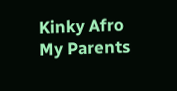Kinky Afro
My Parents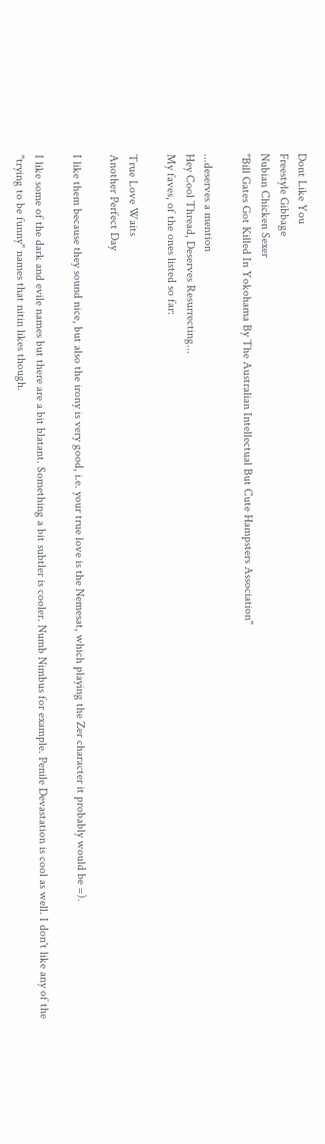Dont Like You
Freestyle Gibbage
Nubian Chicken Sexer
"Bill Gates Got Killed In Yokohama By The Australian Intellectual But Cute Hampsters Association"

...deserves a mention
Hey Cool Thread, Deserves Resurrecting...
My faves, of the ones listed so far:

True Love Waits
Another Perfect Day

I like them because they sound nice, but also the irony is very good, i.e. your true love is the Nemesat, which playing the Zer character it probably would be =).

I like some of the dark and evile names but there are a bit blatant. Something a bit subtler is cooler. Numb Nimbus for example. Penile Devastation is cool as well. I don't like any of the "trying to be funny" names that nitin likes though.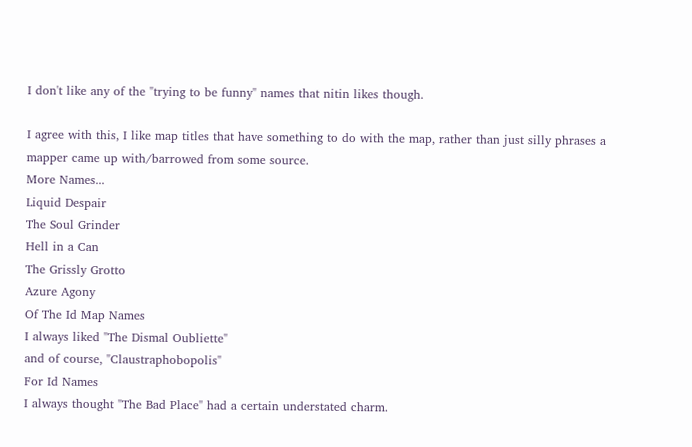I don't like any of the "trying to be funny" names that nitin likes though.

I agree with this, I like map titles that have something to do with the map, rather than just silly phrases a mapper came up with/barrowed from some source.
More Names...
Liquid Despair
The Soul Grinder
Hell in a Can
The Grissly Grotto
Azure Agony
Of The Id Map Names
I always liked "The Dismal Oubliette"
and of course, "Claustraphobopolis"
For Id Names
I always thought "The Bad Place" had a certain understated charm.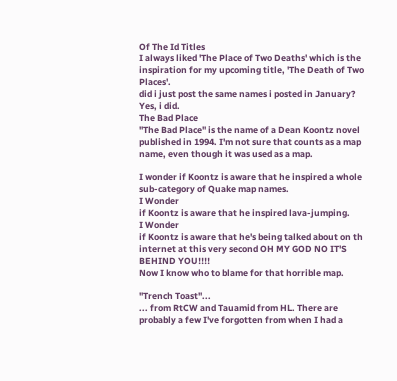Of The Id Titles
I always liked 'The Place of Two Deaths' which is the inspiration for my upcoming title, 'The Death of Two Places'.
did i just post the same names i posted in January? Yes, i did.
The Bad Place
"The Bad Place" is the name of a Dean Koontz novel published in 1994. I'm not sure that counts as a map name, even though it was used as a map.

I wonder if Koontz is aware that he inspired a whole sub-category of Quake map names.
I Wonder
if Koontz is aware that he inspired lava-jumping.
I Wonder
if Koontz is aware that he's being talked about on th internet at this very second OH MY GOD NO IT'S BEHIND YOU!!!!
Now I know who to blame for that horrible map.

"Trench Toast"...
... from RtCW and Tauamid from HL. There are probably a few I've forgotten from when I had a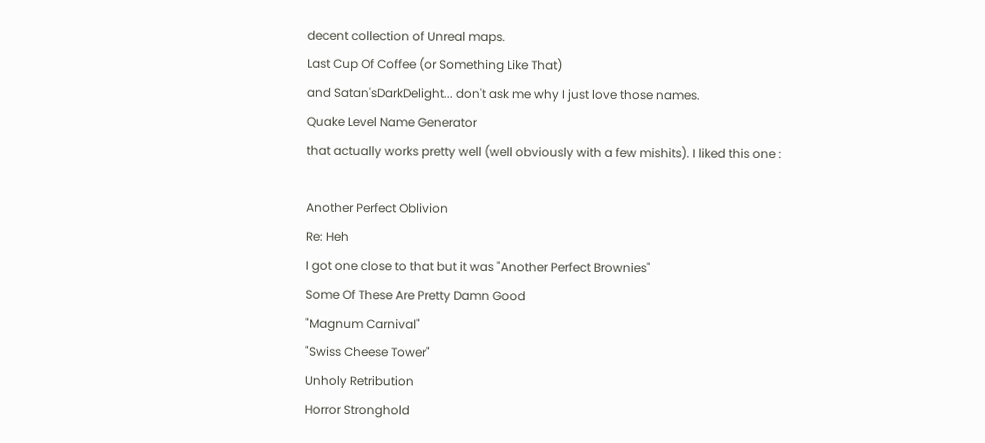decent collection of Unreal maps.
Last Cup Of Coffee (or Something Like That)
and Satan'sDarkDelight... don't ask me why I just love those names.
Quake Level Name Generator
that actually works pretty well (well obviously with a few mishits). I liked this one :

Another Perfect Oblivion
Re: Heh
I got one close to that but it was "Another Perfect Brownies"
Some Of These Are Pretty Damn Good
"Magnum Carnival"
"Swiss Cheese Tower"
Unholy Retribution
Horror Stronghold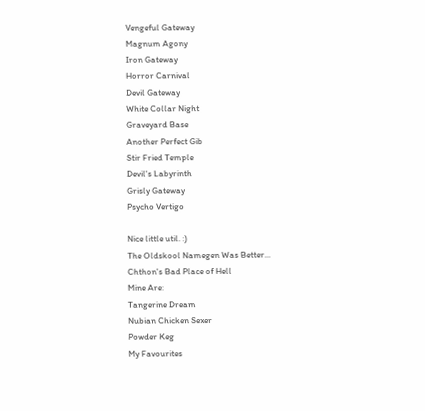Vengeful Gateway
Magnum Agony
Iron Gateway
Horror Carnival
Devil Gateway
White Collar Night
Graveyard Base
Another Perfect Gib
Stir Fried Temple
Devil's Labyrinth
Grisly Gateway
Psycho Vertigo

Nice little util. :)
The Oldskool Namegen Was Better...
Chthon's Bad Place of Hell
Mine Are:
Tangerine Dream
Nubian Chicken Sexer
Powder Keg
My Favourites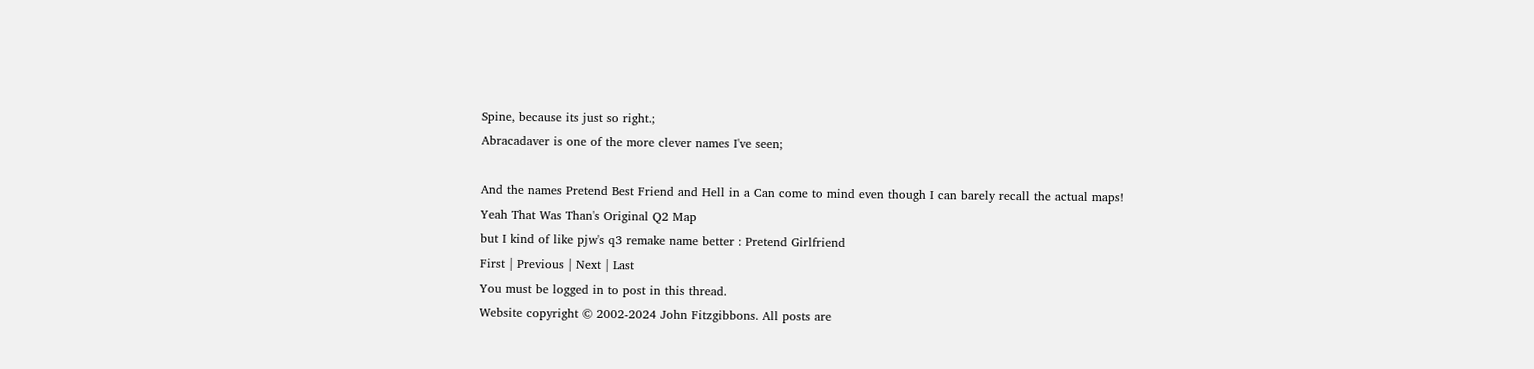Spine, because its just so right.;
Abracadaver is one of the more clever names I've seen;

And the names Pretend Best Friend and Hell in a Can come to mind even though I can barely recall the actual maps!
Yeah That Was Than's Original Q2 Map
but I kind of like pjw's q3 remake name better : Pretend Girlfriend
First | Previous | Next | Last
You must be logged in to post in this thread.
Website copyright © 2002-2024 John Fitzgibbons. All posts are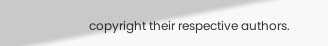copyright their respective authors.